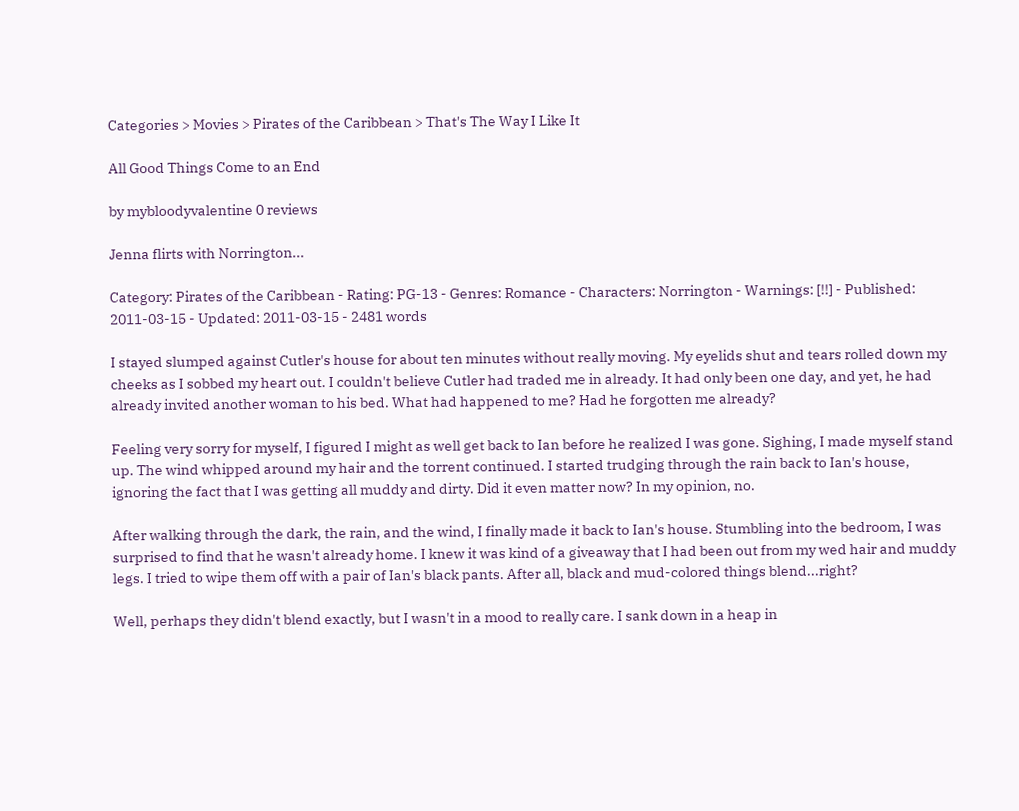Categories > Movies > Pirates of the Caribbean > That's The Way I Like It

All Good Things Come to an End

by mybloodyvalentine 0 reviews

Jenna flirts with Norrington...

Category: Pirates of the Caribbean - Rating: PG-13 - Genres: Romance - Characters: Norrington - Warnings: [!!] - Published: 2011-03-15 - Updated: 2011-03-15 - 2481 words

I stayed slumped against Cutler's house for about ten minutes without really moving. My eyelids shut and tears rolled down my cheeks as I sobbed my heart out. I couldn't believe Cutler had traded me in already. It had only been one day, and yet, he had already invited another woman to his bed. What had happened to me? Had he forgotten me already?

Feeling very sorry for myself, I figured I might as well get back to Ian before he realized I was gone. Sighing, I made myself stand up. The wind whipped around my hair and the torrent continued. I started trudging through the rain back to Ian's house, ignoring the fact that I was getting all muddy and dirty. Did it even matter now? In my opinion, no.

After walking through the dark, the rain, and the wind, I finally made it back to Ian's house. Stumbling into the bedroom, I was surprised to find that he wasn't already home. I knew it was kind of a giveaway that I had been out from my wed hair and muddy legs. I tried to wipe them off with a pair of Ian's black pants. After all, black and mud-colored things blend...right?

Well, perhaps they didn't blend exactly, but I wasn't in a mood to really care. I sank down in a heap in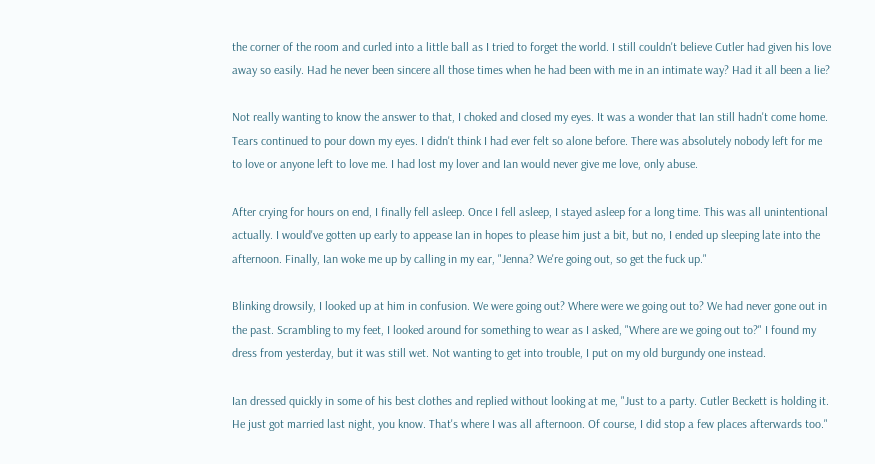the corner of the room and curled into a little ball as I tried to forget the world. I still couldn't believe Cutler had given his love away so easily. Had he never been sincere all those times when he had been with me in an intimate way? Had it all been a lie?

Not really wanting to know the answer to that, I choked and closed my eyes. It was a wonder that Ian still hadn't come home. Tears continued to pour down my eyes. I didn't think I had ever felt so alone before. There was absolutely nobody left for me to love or anyone left to love me. I had lost my lover and Ian would never give me love, only abuse.

After crying for hours on end, I finally fell asleep. Once I fell asleep, I stayed asleep for a long time. This was all unintentional actually. I would've gotten up early to appease Ian in hopes to please him just a bit, but no, I ended up sleeping late into the afternoon. Finally, Ian woke me up by calling in my ear, "Jenna? We're going out, so get the fuck up."

Blinking drowsily, I looked up at him in confusion. We were going out? Where were we going out to? We had never gone out in the past. Scrambling to my feet, I looked around for something to wear as I asked, "Where are we going out to?" I found my dress from yesterday, but it was still wet. Not wanting to get into trouble, I put on my old burgundy one instead.

Ian dressed quickly in some of his best clothes and replied without looking at me, "Just to a party. Cutler Beckett is holding it. He just got married last night, you know. That's where I was all afternoon. Of course, I did stop a few places afterwards too."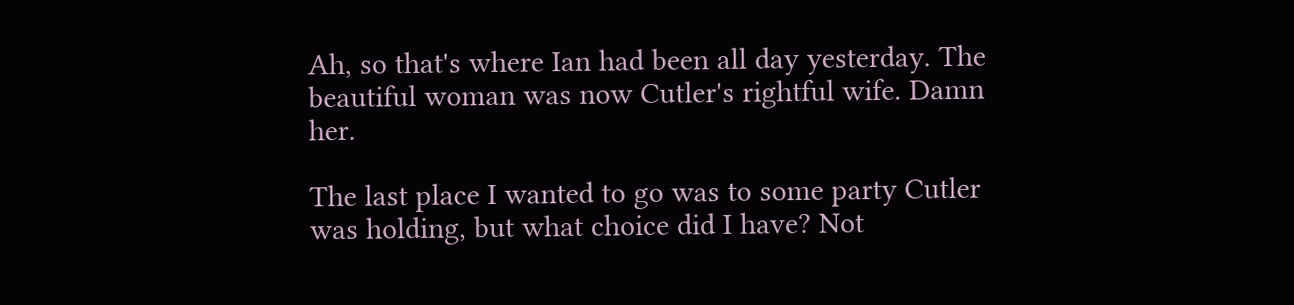Ah, so that's where Ian had been all day yesterday. The beautiful woman was now Cutler's rightful wife. Damn her.

The last place I wanted to go was to some party Cutler was holding, but what choice did I have? Not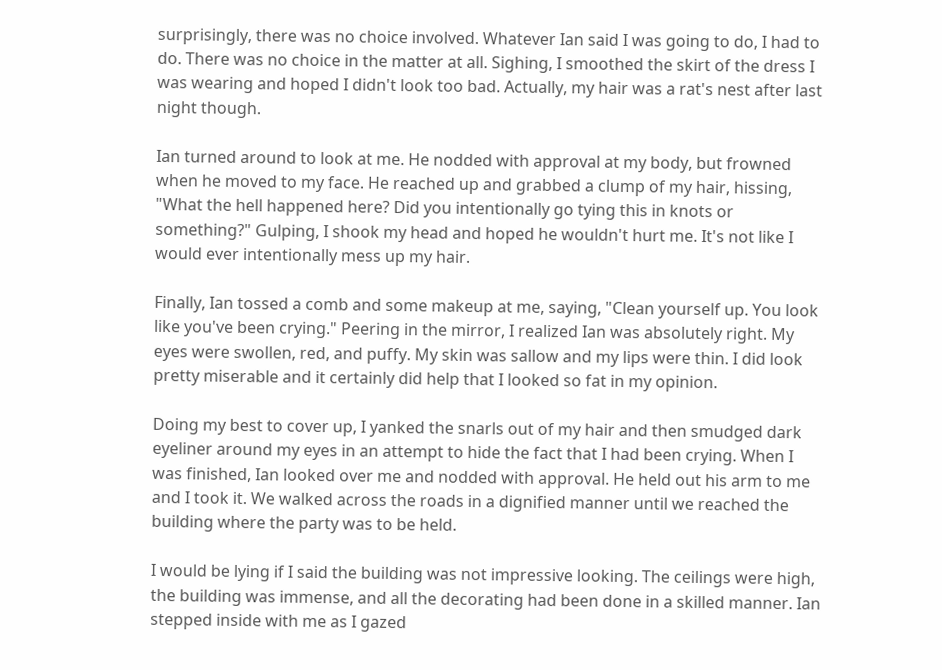surprisingly, there was no choice involved. Whatever Ian said I was going to do, I had to do. There was no choice in the matter at all. Sighing, I smoothed the skirt of the dress I was wearing and hoped I didn't look too bad. Actually, my hair was a rat's nest after last night though.

Ian turned around to look at me. He nodded with approval at my body, but frowned when he moved to my face. He reached up and grabbed a clump of my hair, hissing, "What the hell happened here? Did you intentionally go tying this in knots or something?" Gulping, I shook my head and hoped he wouldn't hurt me. It's not like I would ever intentionally mess up my hair.

Finally, Ian tossed a comb and some makeup at me, saying, "Clean yourself up. You look like you've been crying." Peering in the mirror, I realized Ian was absolutely right. My eyes were swollen, red, and puffy. My skin was sallow and my lips were thin. I did look pretty miserable and it certainly did help that I looked so fat in my opinion.

Doing my best to cover up, I yanked the snarls out of my hair and then smudged dark eyeliner around my eyes in an attempt to hide the fact that I had been crying. When I was finished, Ian looked over me and nodded with approval. He held out his arm to me and I took it. We walked across the roads in a dignified manner until we reached the building where the party was to be held.

I would be lying if I said the building was not impressive looking. The ceilings were high, the building was immense, and all the decorating had been done in a skilled manner. Ian stepped inside with me as I gazed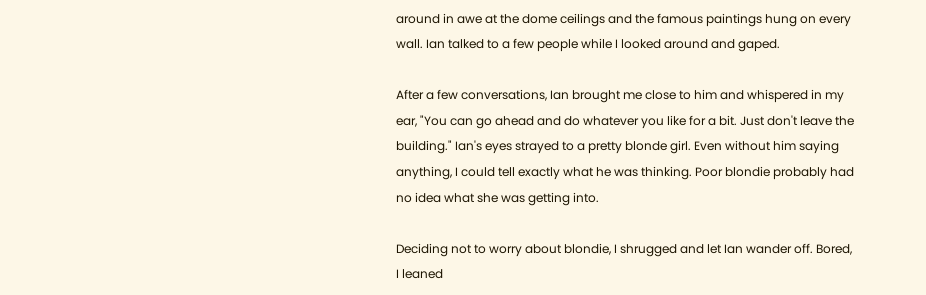around in awe at the dome ceilings and the famous paintings hung on every wall. Ian talked to a few people while I looked around and gaped.

After a few conversations, Ian brought me close to him and whispered in my ear, "You can go ahead and do whatever you like for a bit. Just don't leave the building." Ian's eyes strayed to a pretty blonde girl. Even without him saying anything, I could tell exactly what he was thinking. Poor blondie probably had no idea what she was getting into.

Deciding not to worry about blondie, I shrugged and let Ian wander off. Bored, I leaned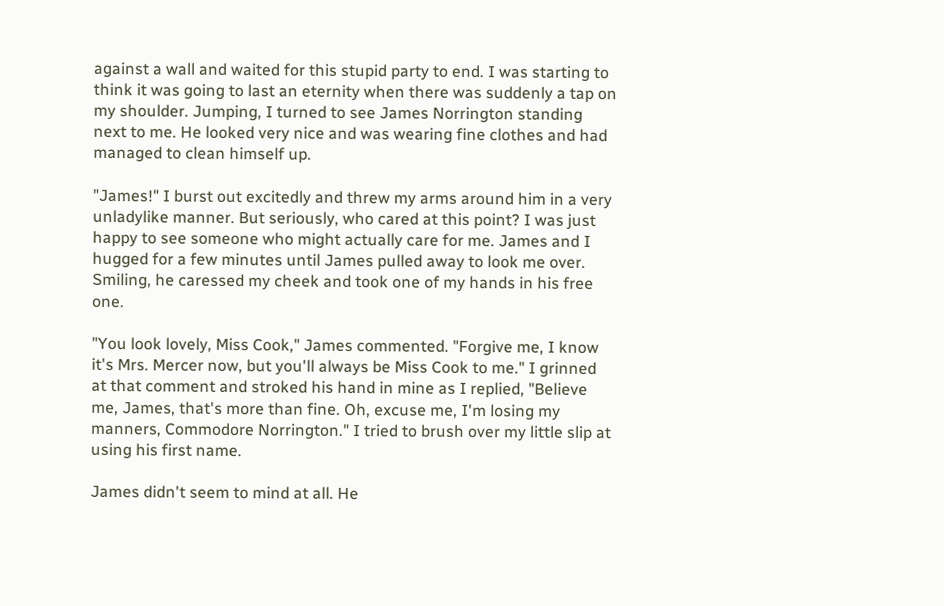against a wall and waited for this stupid party to end. I was starting to think it was going to last an eternity when there was suddenly a tap on my shoulder. Jumping, I turned to see James Norrington standing next to me. He looked very nice and was wearing fine clothes and had managed to clean himself up.

"James!" I burst out excitedly and threw my arms around him in a very unladylike manner. But seriously, who cared at this point? I was just happy to see someone who might actually care for me. James and I hugged for a few minutes until James pulled away to look me over. Smiling, he caressed my cheek and took one of my hands in his free one.

"You look lovely, Miss Cook," James commented. "Forgive me, I know it's Mrs. Mercer now, but you'll always be Miss Cook to me." I grinned at that comment and stroked his hand in mine as I replied, "Believe me, James, that's more than fine. Oh, excuse me, I'm losing my manners, Commodore Norrington." I tried to brush over my little slip at using his first name.

James didn't seem to mind at all. He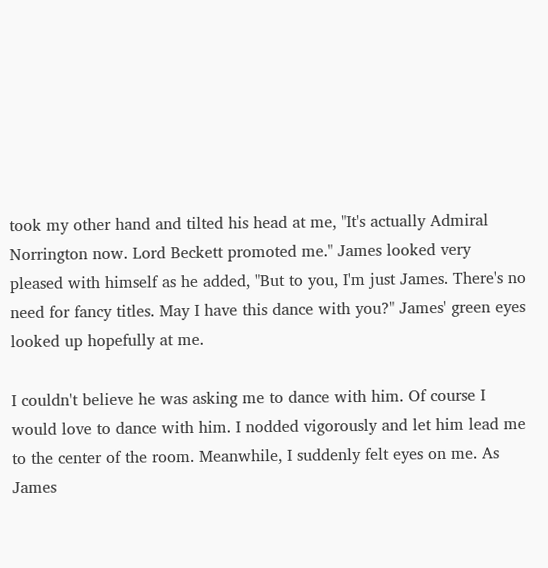took my other hand and tilted his head at me, "It's actually Admiral Norrington now. Lord Beckett promoted me." James looked very pleased with himself as he added, "But to you, I'm just James. There's no need for fancy titles. May I have this dance with you?" James' green eyes looked up hopefully at me.

I couldn't believe he was asking me to dance with him. Of course I would love to dance with him. I nodded vigorously and let him lead me to the center of the room. Meanwhile, I suddenly felt eyes on me. As James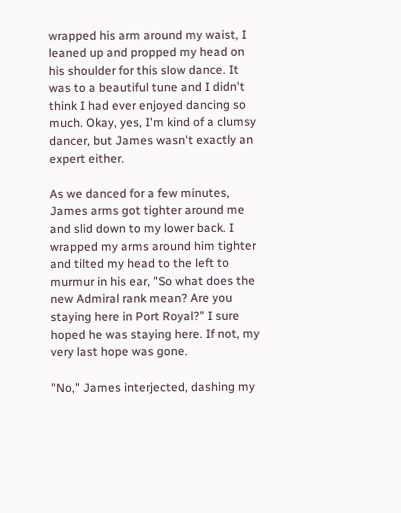wrapped his arm around my waist, I leaned up and propped my head on his shoulder for this slow dance. It was to a beautiful tune and I didn't think I had ever enjoyed dancing so much. Okay, yes, I'm kind of a clumsy dancer, but James wasn't exactly an expert either.

As we danced for a few minutes, James arms got tighter around me and slid down to my lower back. I wrapped my arms around him tighter and tilted my head to the left to murmur in his ear, "So what does the new Admiral rank mean? Are you staying here in Port Royal?" I sure hoped he was staying here. If not, my very last hope was gone.

"No," James interjected, dashing my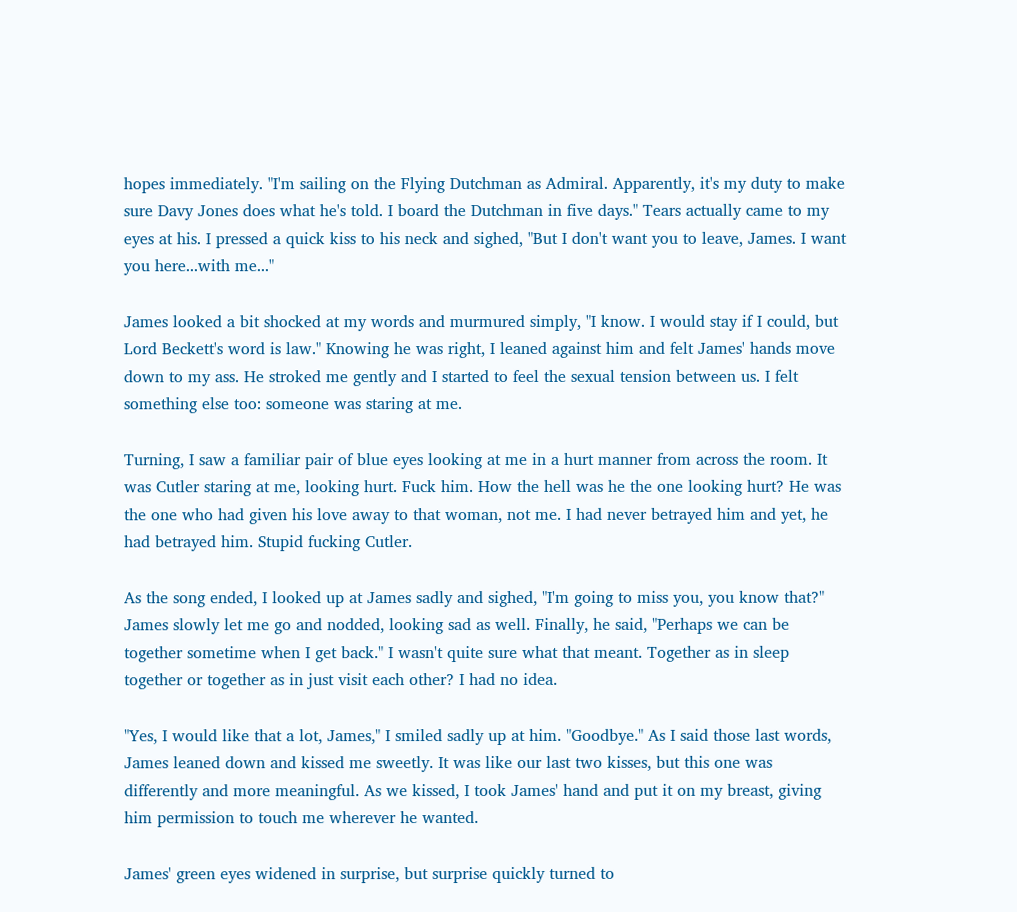hopes immediately. "I'm sailing on the Flying Dutchman as Admiral. Apparently, it's my duty to make sure Davy Jones does what he's told. I board the Dutchman in five days." Tears actually came to my eyes at his. I pressed a quick kiss to his neck and sighed, "But I don't want you to leave, James. I want you here...with me..."

James looked a bit shocked at my words and murmured simply, "I know. I would stay if I could, but Lord Beckett's word is law." Knowing he was right, I leaned against him and felt James' hands move down to my ass. He stroked me gently and I started to feel the sexual tension between us. I felt something else too: someone was staring at me.

Turning, I saw a familiar pair of blue eyes looking at me in a hurt manner from across the room. It was Cutler staring at me, looking hurt. Fuck him. How the hell was he the one looking hurt? He was the one who had given his love away to that woman, not me. I had never betrayed him and yet, he had betrayed him. Stupid fucking Cutler.

As the song ended, I looked up at James sadly and sighed, "I'm going to miss you, you know that?" James slowly let me go and nodded, looking sad as well. Finally, he said, "Perhaps we can be together sometime when I get back." I wasn't quite sure what that meant. Together as in sleep together or together as in just visit each other? I had no idea.

"Yes, I would like that a lot, James," I smiled sadly up at him. "Goodbye." As I said those last words, James leaned down and kissed me sweetly. It was like our last two kisses, but this one was differently and more meaningful. As we kissed, I took James' hand and put it on my breast, giving him permission to touch me wherever he wanted.

James' green eyes widened in surprise, but surprise quickly turned to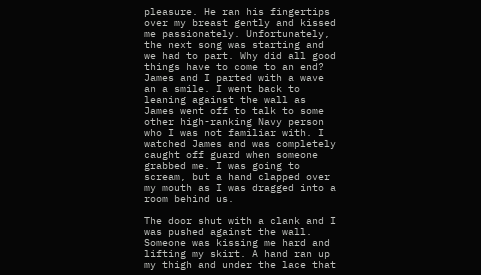pleasure. He ran his fingertips over my breast gently and kissed me passionately. Unfortunately, the next song was starting and we had to part. Why did all good things have to come to an end? James and I parted with a wave an a smile. I went back to leaning against the wall as James went off to talk to some other high-ranking Navy person who I was not familiar with. I watched James and was completely caught off guard when someone grabbed me. I was going to scream, but a hand clapped over my mouth as I was dragged into a room behind us.

The door shut with a clank and I was pushed against the wall. Someone was kissing me hard and lifting my skirt. A hand ran up my thigh and under the lace that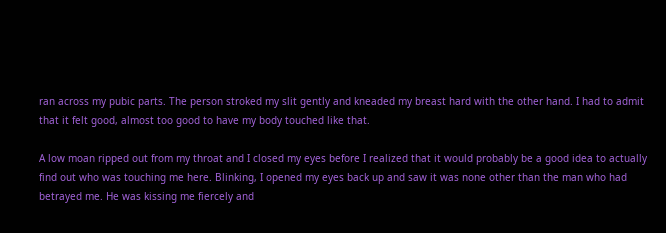ran across my pubic parts. The person stroked my slit gently and kneaded my breast hard with the other hand. I had to admit that it felt good, almost too good to have my body touched like that.

A low moan ripped out from my throat and I closed my eyes before I realized that it would probably be a good idea to actually find out who was touching me here. Blinking, I opened my eyes back up and saw it was none other than the man who had betrayed me. He was kissing me fiercely and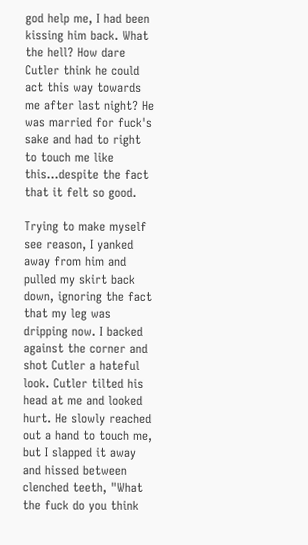god help me, I had been kissing him back. What the hell? How dare Cutler think he could act this way towards me after last night? He was married for fuck's sake and had to right to touch me like this...despite the fact that it felt so good.

Trying to make myself see reason, I yanked away from him and pulled my skirt back down, ignoring the fact that my leg was dripping now. I backed against the corner and shot Cutler a hateful look. Cutler tilted his head at me and looked hurt. He slowly reached out a hand to touch me, but I slapped it away and hissed between clenched teeth, "What the fuck do you think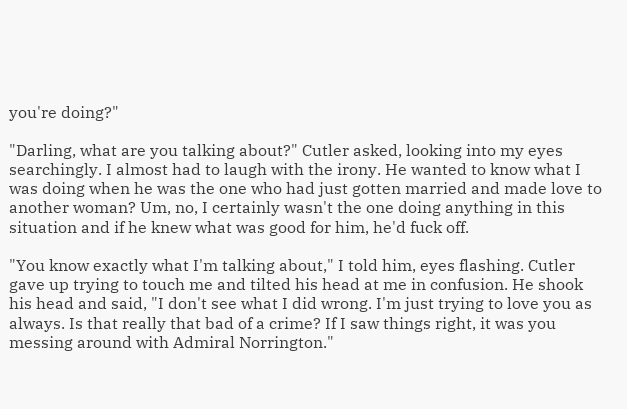you're doing?"

"Darling, what are you talking about?" Cutler asked, looking into my eyes searchingly. I almost had to laugh with the irony. He wanted to know what I was doing when he was the one who had just gotten married and made love to another woman? Um, no, I certainly wasn't the one doing anything in this situation and if he knew what was good for him, he'd fuck off.

"You know exactly what I'm talking about," I told him, eyes flashing. Cutler gave up trying to touch me and tilted his head at me in confusion. He shook his head and said, "I don't see what I did wrong. I'm just trying to love you as always. Is that really that bad of a crime? If I saw things right, it was you messing around with Admiral Norrington."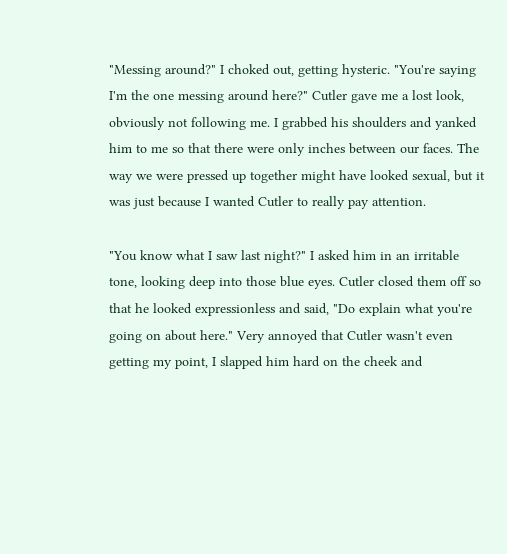"Messing around?" I choked out, getting hysteric. "You're saying I'm the one messing around here?" Cutler gave me a lost look, obviously not following me. I grabbed his shoulders and yanked him to me so that there were only inches between our faces. The way we were pressed up together might have looked sexual, but it was just because I wanted Cutler to really pay attention.

"You know what I saw last night?" I asked him in an irritable tone, looking deep into those blue eyes. Cutler closed them off so that he looked expressionless and said, "Do explain what you're going on about here." Very annoyed that Cutler wasn't even getting my point, I slapped him hard on the cheek and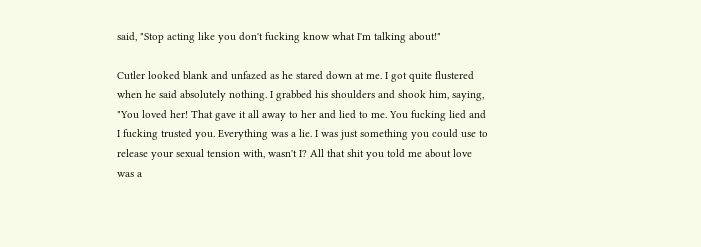said, "Stop acting like you don't fucking know what I'm talking about!"

Cutler looked blank and unfazed as he stared down at me. I got quite flustered when he said absolutely nothing. I grabbed his shoulders and shook him, saying, "You loved her! That gave it all away to her and lied to me. You fucking lied and I fucking trusted you. Everything was a lie. I was just something you could use to release your sexual tension with, wasn't I? All that shit you told me about love was a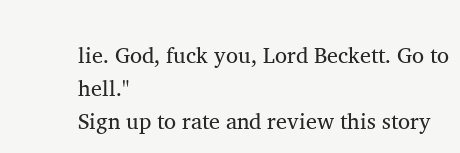lie. God, fuck you, Lord Beckett. Go to hell."
Sign up to rate and review this story